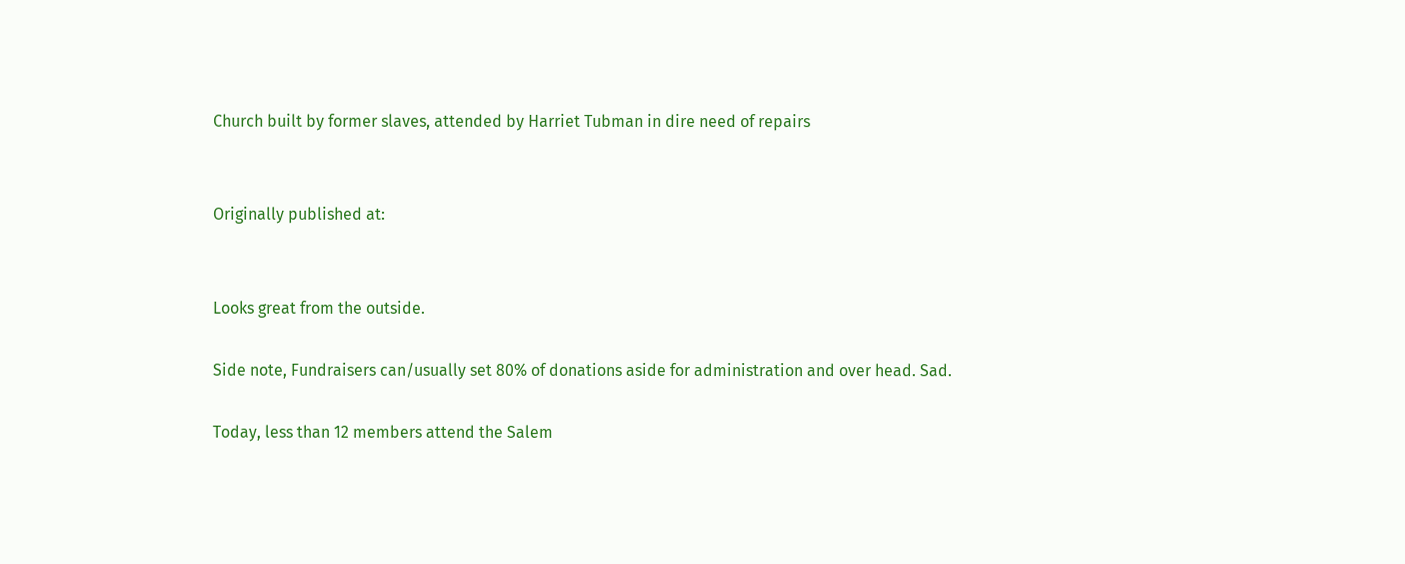Church built by former slaves, attended by Harriet Tubman in dire need of repairs


Originally published at:


Looks great from the outside.

Side note, Fundraisers can/usually set 80% of donations aside for administration and over head. Sad.

Today, less than 12 members attend the Salem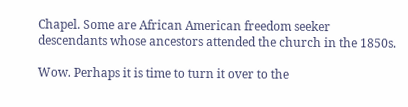Chapel. Some are African American freedom seeker descendants whose ancestors attended the church in the 1850s.

Wow. Perhaps it is time to turn it over to the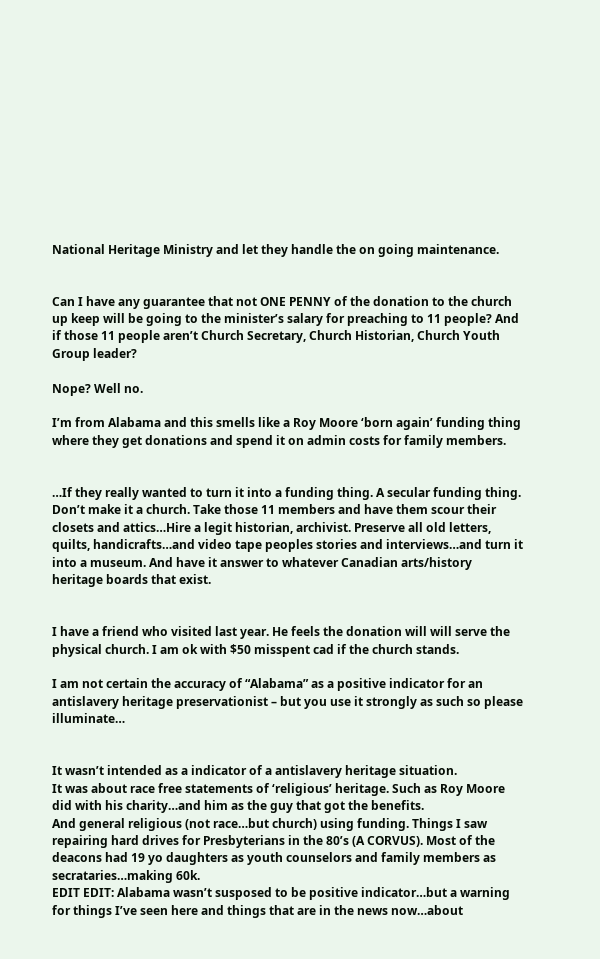National Heritage Ministry and let they handle the on going maintenance.


Can I have any guarantee that not ONE PENNY of the donation to the church up keep will be going to the minister’s salary for preaching to 11 people? And if those 11 people aren’t Church Secretary, Church Historian, Church Youth Group leader?

Nope? Well no.

I’m from Alabama and this smells like a Roy Moore ‘born again’ funding thing where they get donations and spend it on admin costs for family members.


…If they really wanted to turn it into a funding thing. A secular funding thing.
Don’t make it a church. Take those 11 members and have them scour their closets and attics…Hire a legit historian, archivist. Preserve all old letters, quilts, handicrafts…and video tape peoples stories and interviews…and turn it into a museum. And have it answer to whatever Canadian arts/history heritage boards that exist.


I have a friend who visited last year. He feels the donation will will serve the physical church. I am ok with $50 misspent cad if the church stands.

I am not certain the accuracy of “Alabama” as a positive indicator for an antislavery heritage preservationist – but you use it strongly as such so please illuminate…


It wasn’t intended as a indicator of a antislavery heritage situation.
It was about race free statements of ‘religious’ heritage. Such as Roy Moore did with his charity…and him as the guy that got the benefits.
And general religious (not race…but church) using funding. Things I saw repairing hard drives for Presbyterians in the 80’s (A CORVUS). Most of the deacons had 19 yo daughters as youth counselors and family members as secrataries…making 60k.
EDIT EDIT: Alabama wasn’t susposed to be positive indicator…but a warning for things I’ve seen here and things that are in the news now…about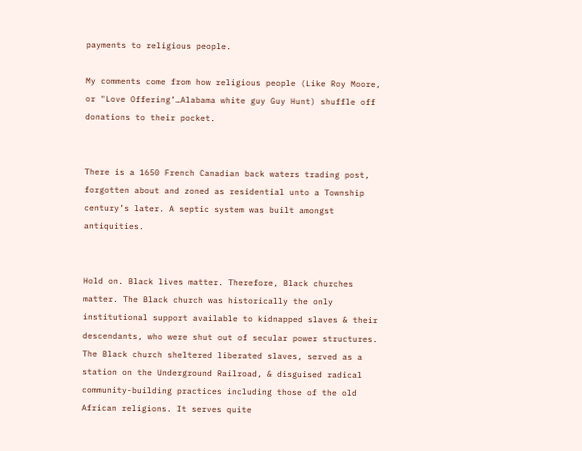payments to religious people.

My comments come from how religious people (Like Roy Moore, or "Love Offering’…Alabama white guy Guy Hunt) shuffle off donations to their pocket.


There is a 1650 French Canadian back waters trading post, forgotten about and zoned as residential unto a Township century’s later. A septic system was built amongst antiquities.


Hold on. Black lives matter. Therefore, Black churches matter. The Black church was historically the only institutional support available to kidnapped slaves & their descendants, who were shut out of secular power structures. The Black church sheltered liberated slaves, served as a station on the Underground Railroad, & disguised radical community-building practices including those of the old African religions. It serves quite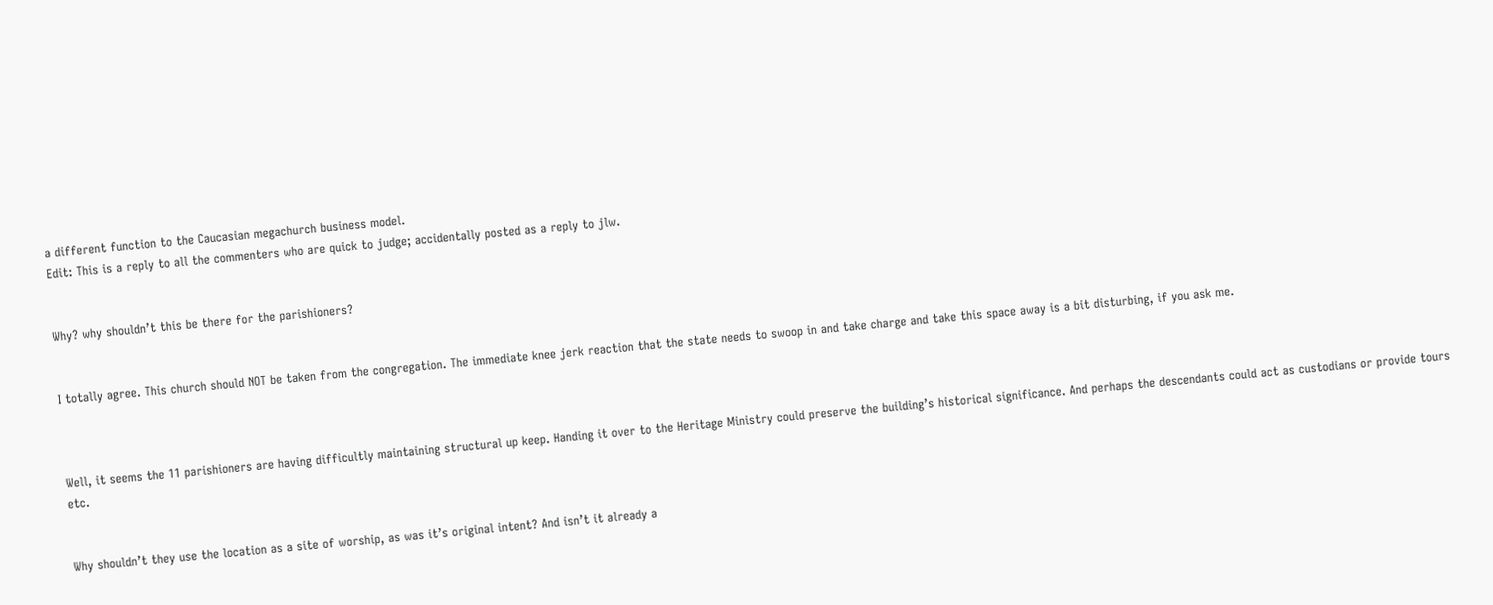a different function to the Caucasian megachurch business model.
Edit: This is a reply to all the commenters who are quick to judge; accidentally posted as a reply to jlw.


Why? why shouldn’t this be there for the parishioners?


I totally agree. This church should NOT be taken from the congregation. The immediate knee jerk reaction that the state needs to swoop in and take charge and take this space away is a bit disturbing, if you ask me.



Well, it seems the 11 parishioners are having difficultly maintaining structural up keep. Handing it over to the Heritage Ministry could preserve the building’s historical significance. And perhaps the descendants could act as custodians or provide tours etc.


Why shouldn’t they use the location as a site of worship, as was it’s original intent? And isn’t it already a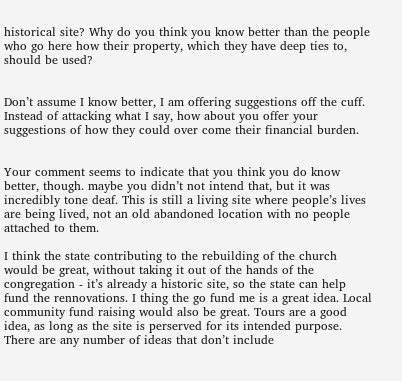historical site? Why do you think you know better than the people who go here how their property, which they have deep ties to, should be used?


Don’t assume I know better, I am offering suggestions off the cuff. Instead of attacking what I say, how about you offer your suggestions of how they could over come their financial burden.


Your comment seems to indicate that you think you do know better, though. maybe you didn’t not intend that, but it was incredibly tone deaf. This is still a living site where people’s lives are being lived, not an old abandoned location with no people attached to them.

I think the state contributing to the rebuilding of the church would be great, without taking it out of the hands of the congregation - it’s already a historic site, so the state can help fund the rennovations. I thing the go fund me is a great idea. Local community fund raising would also be great. Tours are a good idea, as long as the site is perserved for its intended purpose. There are any number of ideas that don’t include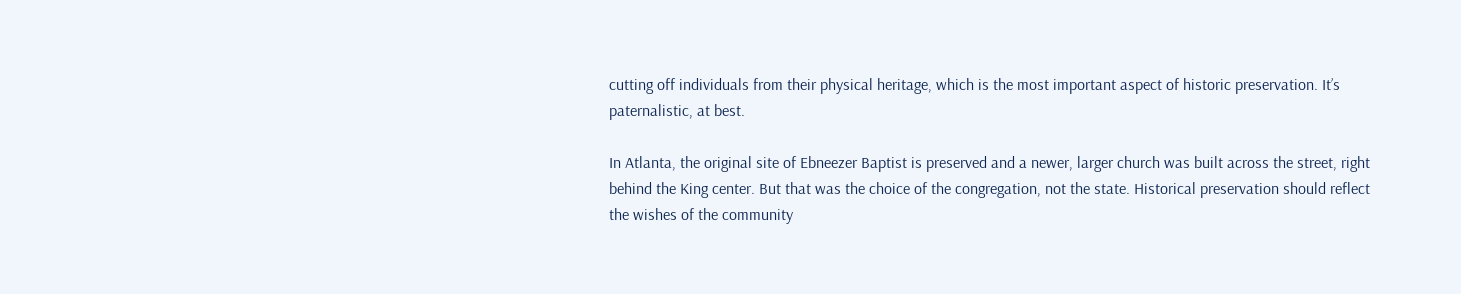cutting off individuals from their physical heritage, which is the most important aspect of historic preservation. It’s paternalistic, at best.

In Atlanta, the original site of Ebneezer Baptist is preserved and a newer, larger church was built across the street, right behind the King center. But that was the choice of the congregation, not the state. Historical preservation should reflect the wishes of the community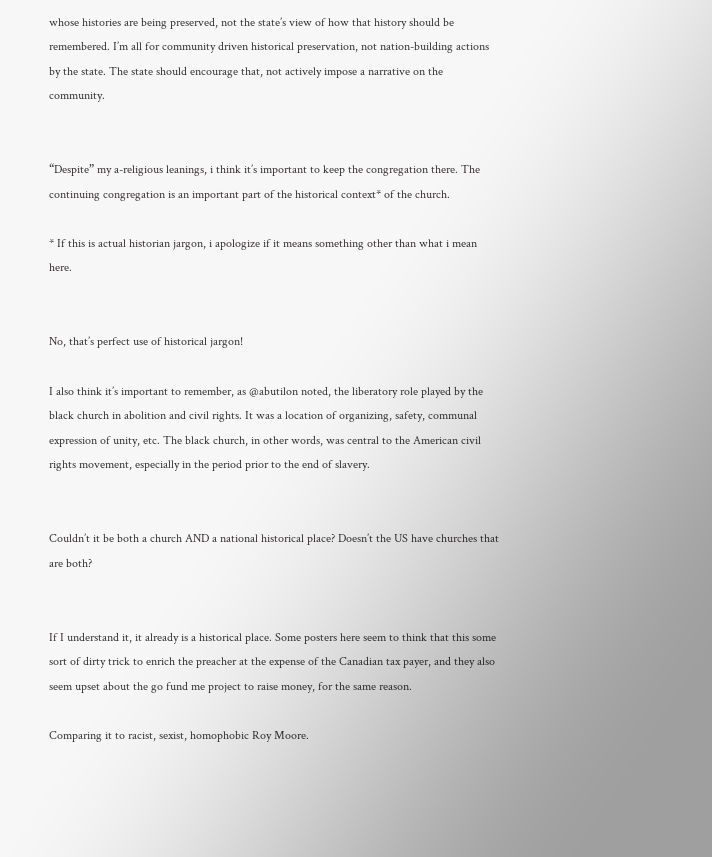whose histories are being preserved, not the state’s view of how that history should be remembered. I’m all for community driven historical preservation, not nation-building actions by the state. The state should encourage that, not actively impose a narrative on the community.


“Despite” my a-religious leanings, i think it’s important to keep the congregation there. The continuing congregation is an important part of the historical context* of the church.

* If this is actual historian jargon, i apologize if it means something other than what i mean here.


No, that’s perfect use of historical jargon!

I also think it’s important to remember, as @abutilon noted, the liberatory role played by the black church in abolition and civil rights. It was a location of organizing, safety, communal expression of unity, etc. The black church, in other words, was central to the American civil rights movement, especially in the period prior to the end of slavery.


Couldn’t it be both a church AND a national historical place? Doesn’t the US have churches that are both?


If I understand it, it already is a historical place. Some posters here seem to think that this some sort of dirty trick to enrich the preacher at the expense of the Canadian tax payer, and they also seem upset about the go fund me project to raise money, for the same reason.

Comparing it to racist, sexist, homophobic Roy Moore.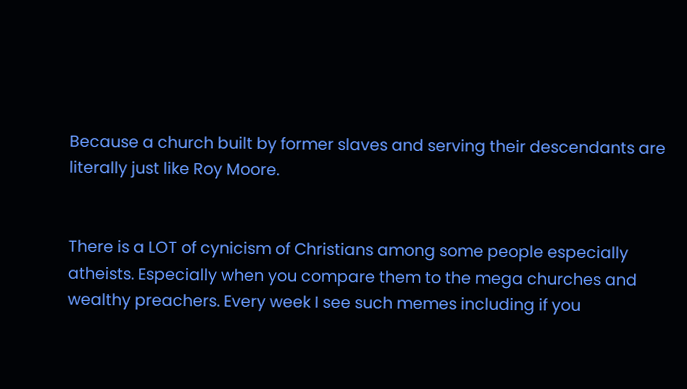Because a church built by former slaves and serving their descendants are literally just like Roy Moore.


There is a LOT of cynicism of Christians among some people especially atheists. Especially when you compare them to the mega churches and wealthy preachers. Every week I see such memes including if you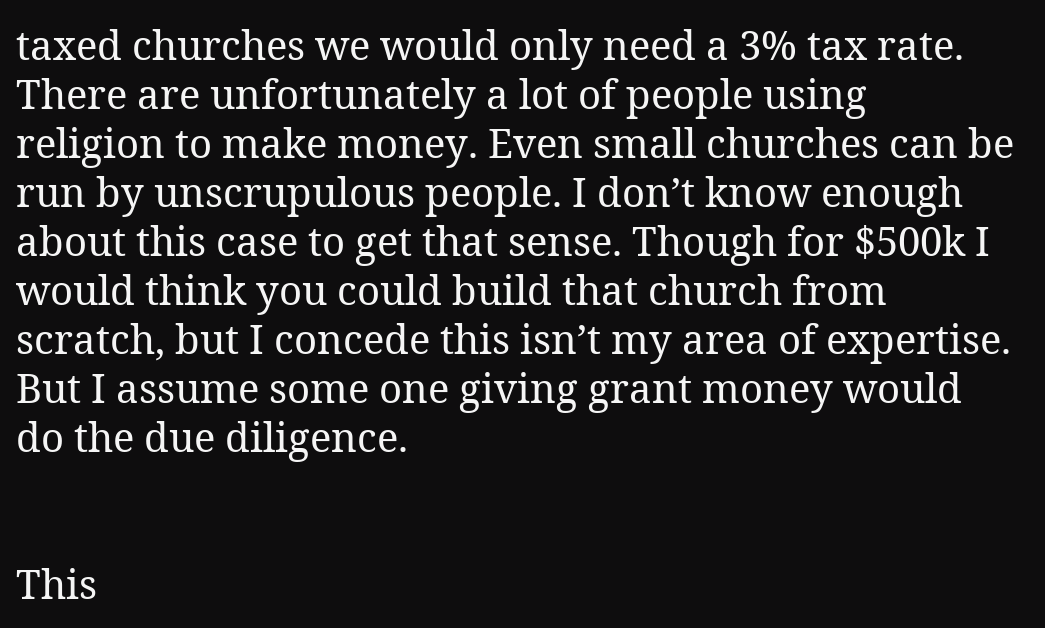taxed churches we would only need a 3% tax rate. There are unfortunately a lot of people using religion to make money. Even small churches can be run by unscrupulous people. I don’t know enough about this case to get that sense. Though for $500k I would think you could build that church from scratch, but I concede this isn’t my area of expertise. But I assume some one giving grant money would do the due diligence.


This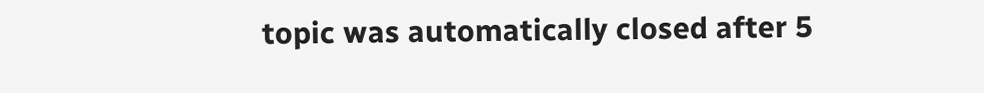topic was automatically closed after 5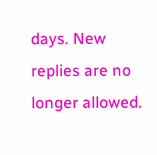days. New replies are no longer allowed.